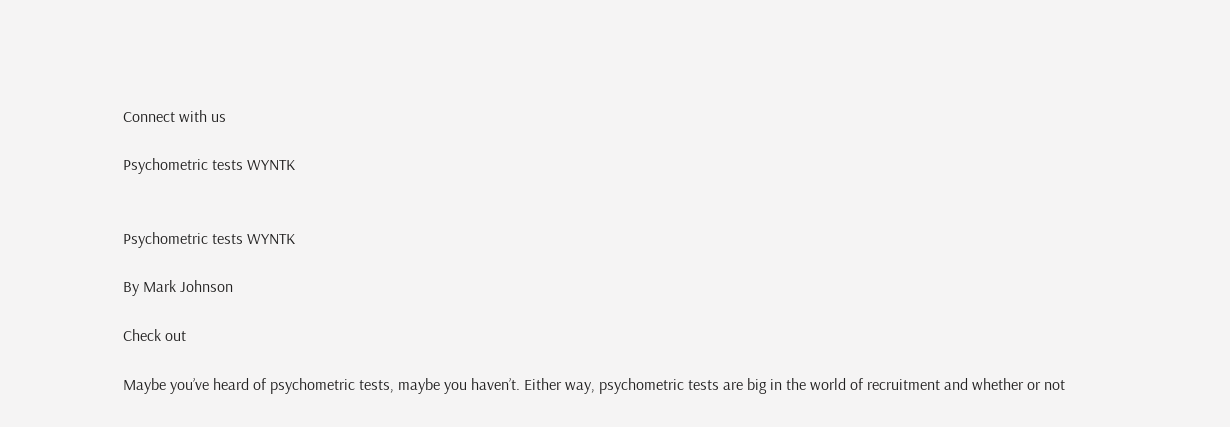Connect with us

Psychometric tests WYNTK


Psychometric tests WYNTK

By Mark Johnson

Check out

Maybe you’ve heard of psychometric tests, maybe you haven’t. Either way, psychometric tests are big in the world of recruitment and whether or not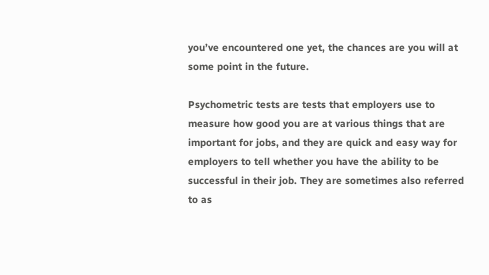you’ve encountered one yet, the chances are you will at some point in the future.

Psychometric tests are tests that employers use to measure how good you are at various things that are important for jobs, and they are quick and easy way for employers to tell whether you have the ability to be successful in their job. They are sometimes also referred to as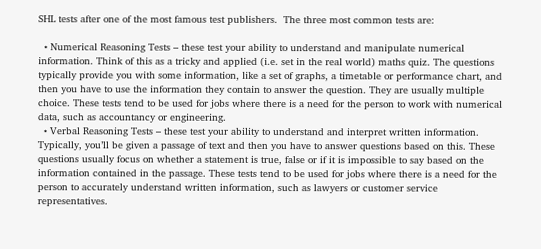SHL tests after one of the most famous test publishers.  The three most common tests are:

  • Numerical Reasoning Tests – these test your ability to understand and manipulate numerical information. Think of this as a tricky and applied (i.e. set in the real world) maths quiz. The questions typically provide you with some information, like a set of graphs, a timetable or performance chart, and then you have to use the information they contain to answer the question. They are usually multiple choice. These tests tend to be used for jobs where there is a need for the person to work with numerical data, such as accountancy or engineering.
  • Verbal Reasoning Tests – these test your ability to understand and interpret written information. Typically, you’ll be given a passage of text and then you have to answer questions based on this. These questions usually focus on whether a statement is true, false or if it is impossible to say based on the information contained in the passage. These tests tend to be used for jobs where there is a need for the person to accurately understand written information, such as lawyers or customer service representatives.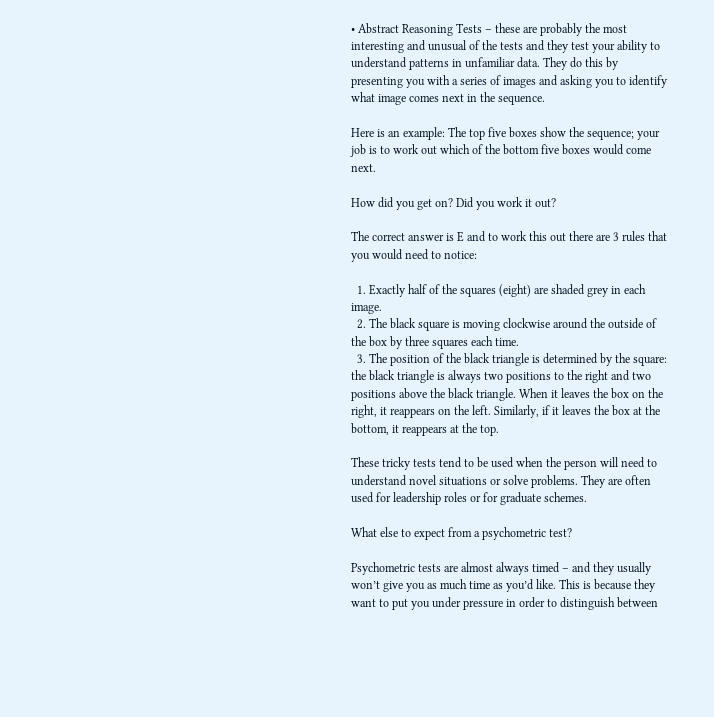• Abstract Reasoning Tests – these are probably the most interesting and unusual of the tests and they test your ability to understand patterns in unfamiliar data. They do this by presenting you with a series of images and asking you to identify what image comes next in the sequence.

Here is an example: The top five boxes show the sequence; your job is to work out which of the bottom five boxes would come next.

How did you get on? Did you work it out?

The correct answer is E and to work this out there are 3 rules that you would need to notice:

  1. Exactly half of the squares (eight) are shaded grey in each image.
  2. The black square is moving clockwise around the outside of the box by three squares each time.
  3. The position of the black triangle is determined by the square: the black triangle is always two positions to the right and two positions above the black triangle. When it leaves the box on the right, it reappears on the left. Similarly, if it leaves the box at the bottom, it reappears at the top.

These tricky tests tend to be used when the person will need to understand novel situations or solve problems. They are often used for leadership roles or for graduate schemes.

What else to expect from a psychometric test?

Psychometric tests are almost always timed – and they usually won’t give you as much time as you’d like. This is because they want to put you under pressure in order to distinguish between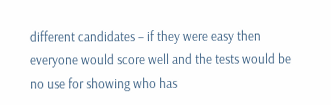different candidates – if they were easy then everyone would score well and the tests would be no use for showing who has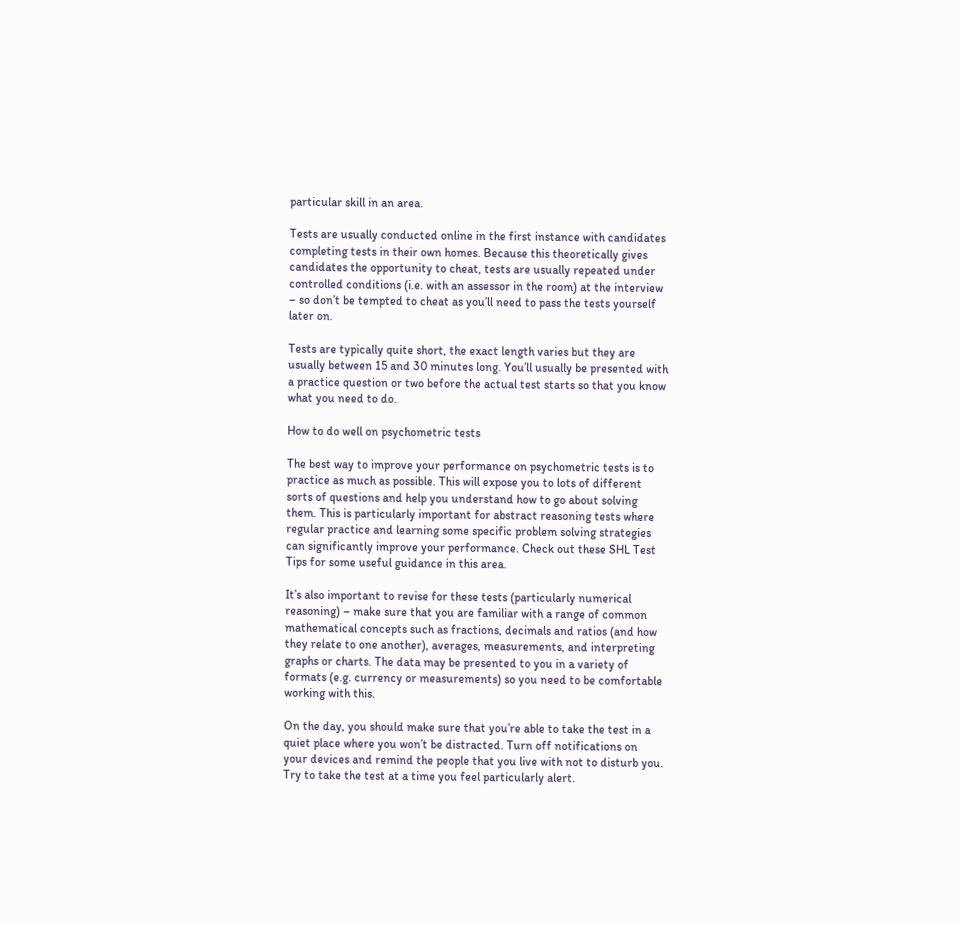particular skill in an area.

Tests are usually conducted online in the first instance with candidates completing tests in their own homes. Because this theoretically gives candidates the opportunity to cheat, tests are usually repeated under controlled conditions (i.e. with an assessor in the room) at the interview – so don’t be tempted to cheat as you’ll need to pass the tests yourself later on.

Tests are typically quite short, the exact length varies but they are usually between 15 and 30 minutes long. You’ll usually be presented with a practice question or two before the actual test starts so that you know what you need to do.

How to do well on psychometric tests

The best way to improve your performance on psychometric tests is to practice as much as possible. This will expose you to lots of different sorts of questions and help you understand how to go about solving them. This is particularly important for abstract reasoning tests where regular practice and learning some specific problem solving strategies can significantly improve your performance. Check out these SHL Test Tips for some useful guidance in this area.

It’s also important to revise for these tests (particularly numerical reasoning) – make sure that you are familiar with a range of common mathematical concepts such as fractions, decimals and ratios (and how they relate to one another), averages, measurements, and interpreting graphs or charts. The data may be presented to you in a variety of formats (e.g. currency or measurements) so you need to be comfortable working with this.

On the day, you should make sure that you’re able to take the test in a quiet place where you won’t be distracted. Turn off notifications on your devices and remind the people that you live with not to disturb you. Try to take the test at a time you feel particularly alert.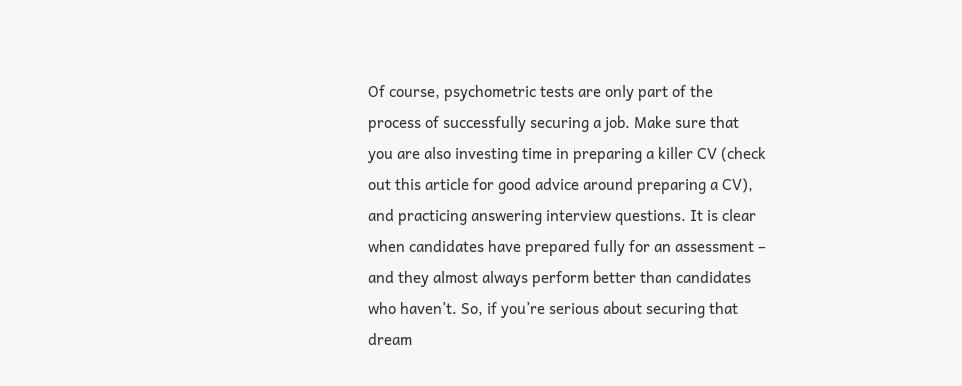Of course, psychometric tests are only part of the process of successfully securing a job. Make sure that you are also investing time in preparing a killer CV (check out this article for good advice around preparing a CV), and practicing answering interview questions. It is clear when candidates have prepared fully for an assessment – and they almost always perform better than candidates who haven’t. So, if you’re serious about securing that dream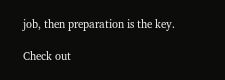job, then preparation is the key.

Check out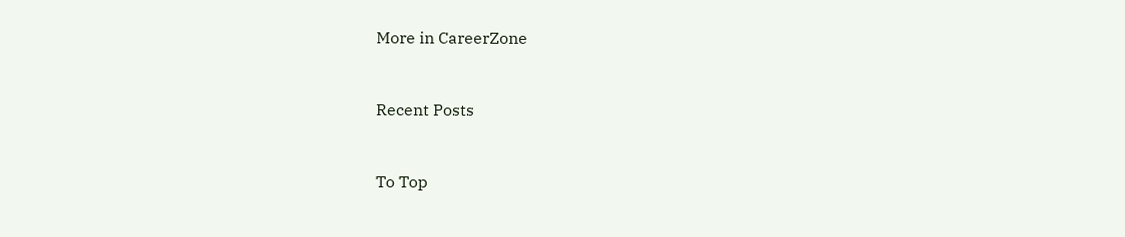More in CareerZone


Recent Posts


To Top